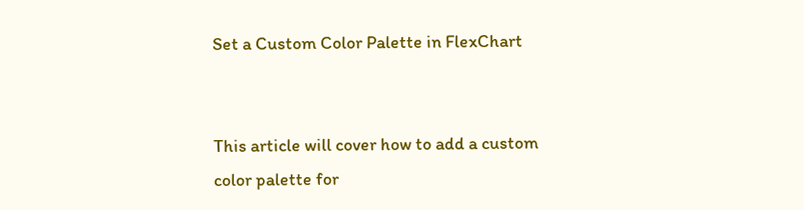Set a Custom Color Palette in FlexChart


This article will cover how to add a custom color palette for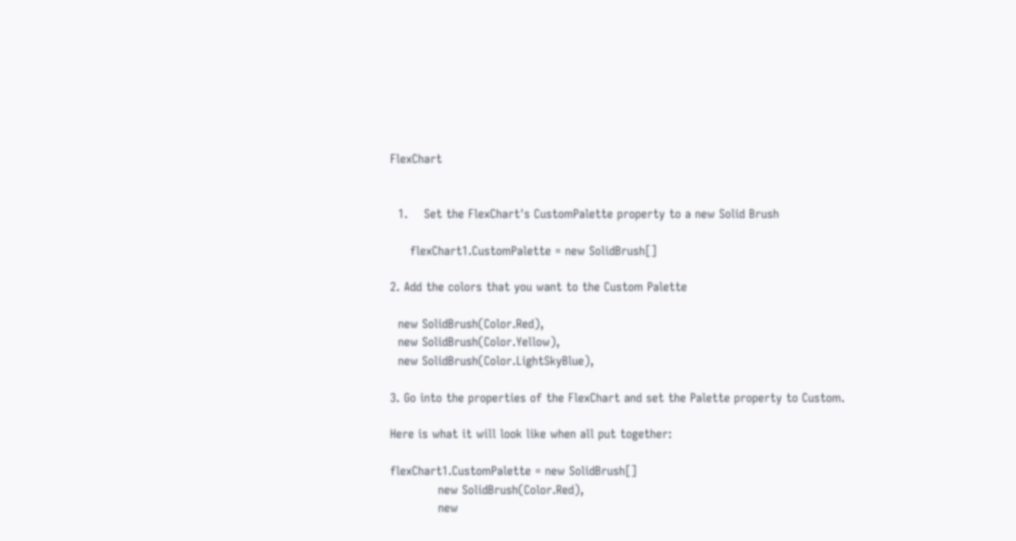FlexChart


  1.    Set the FlexChart's CustomPalette property to a new Solid Brush

     flexChart1.CustomPalette = new SolidBrush[]

2. Add the colors that you want to the Custom Palette

  new SolidBrush(Color.Red),
  new SolidBrush(Color.Yellow),
  new SolidBrush(Color.LightSkyBlue),

3. Go into the properties of the FlexChart and set the Palette property to Custom.

Here is what it will look like when all put together:

flexChart1.CustomPalette = new SolidBrush[]
            new SolidBrush(Color.Red),
            new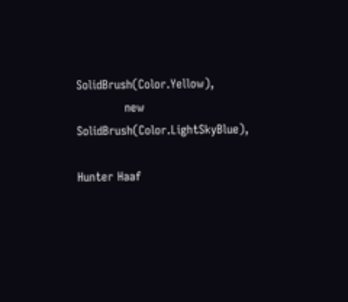SolidBrush(Color.Yellow),
            new SolidBrush(Color.LightSkyBlue),

Hunter Haaf